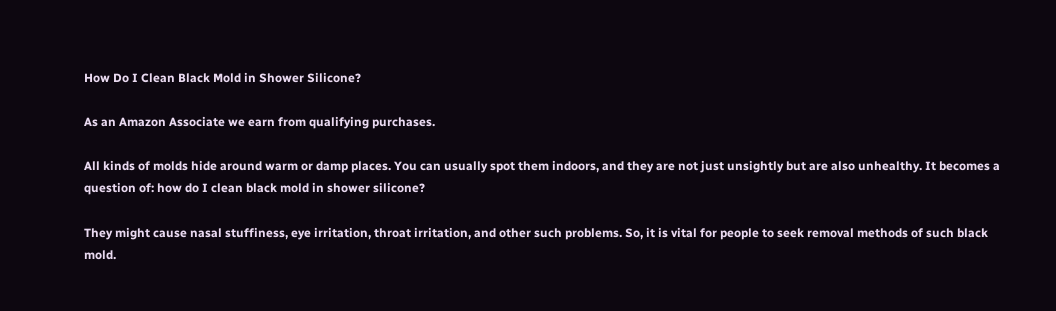How Do I Clean Black Mold in Shower Silicone?

As an Amazon Associate we earn from qualifying purchases.

All kinds of molds hide around warm or damp places. You can usually spot them indoors, and they are not just unsightly but are also unhealthy. It becomes a question of: how do I clean black mold in shower silicone?

They might cause nasal stuffiness, eye irritation, throat irritation, and other such problems. So, it is vital for people to seek removal methods of such black mold.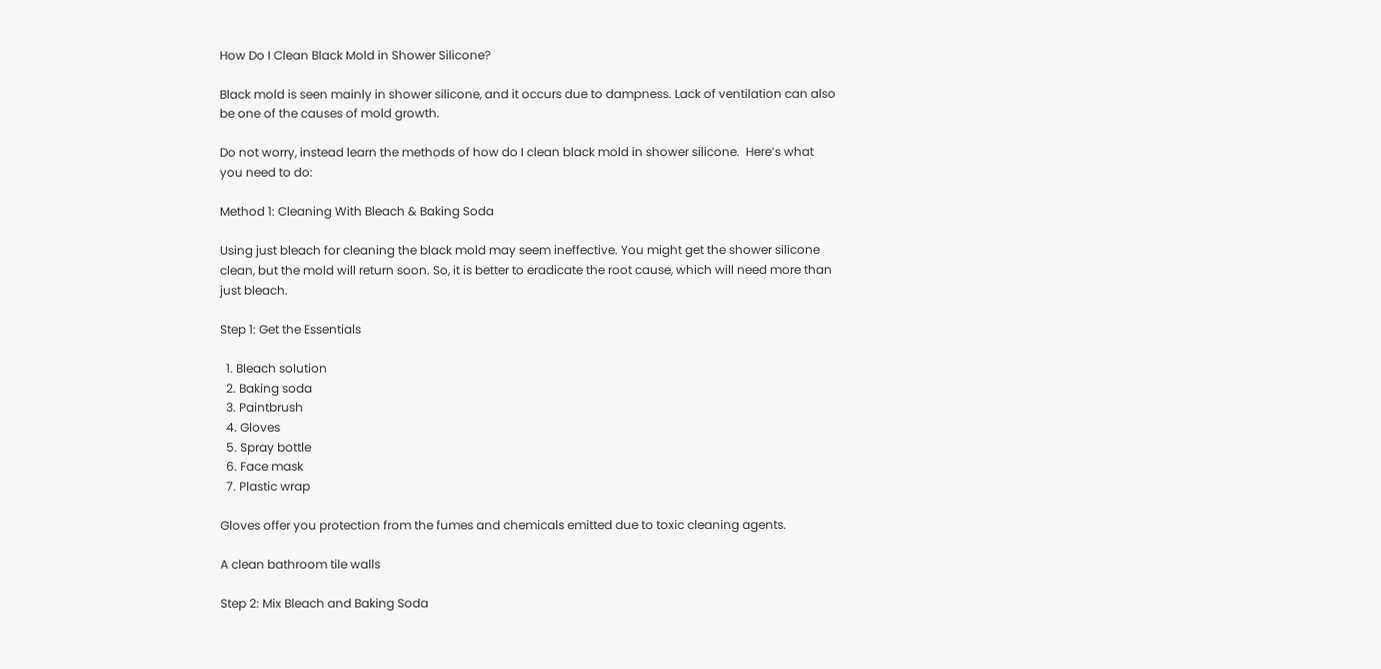How Do I Clean Black Mold in Shower Silicone?

Black mold is seen mainly in shower silicone, and it occurs due to dampness. Lack of ventilation can also be one of the causes of mold growth.

Do not worry, instead learn the methods of how do I clean black mold in shower silicone.  Here’s what you need to do:

Method 1: Cleaning With Bleach & Baking Soda

Using just bleach for cleaning the black mold may seem ineffective. You might get the shower silicone clean, but the mold will return soon. So, it is better to eradicate the root cause, which will need more than just bleach.

Step 1: Get the Essentials

  1. Bleach solution
  2. Baking soda
  3. Paintbrush
  4. Gloves
  5. Spray bottle
  6. Face mask
  7. Plastic wrap

Gloves offer you protection from the fumes and chemicals emitted due to toxic cleaning agents.

A clean bathroom tile walls

Step 2: Mix Bleach and Baking Soda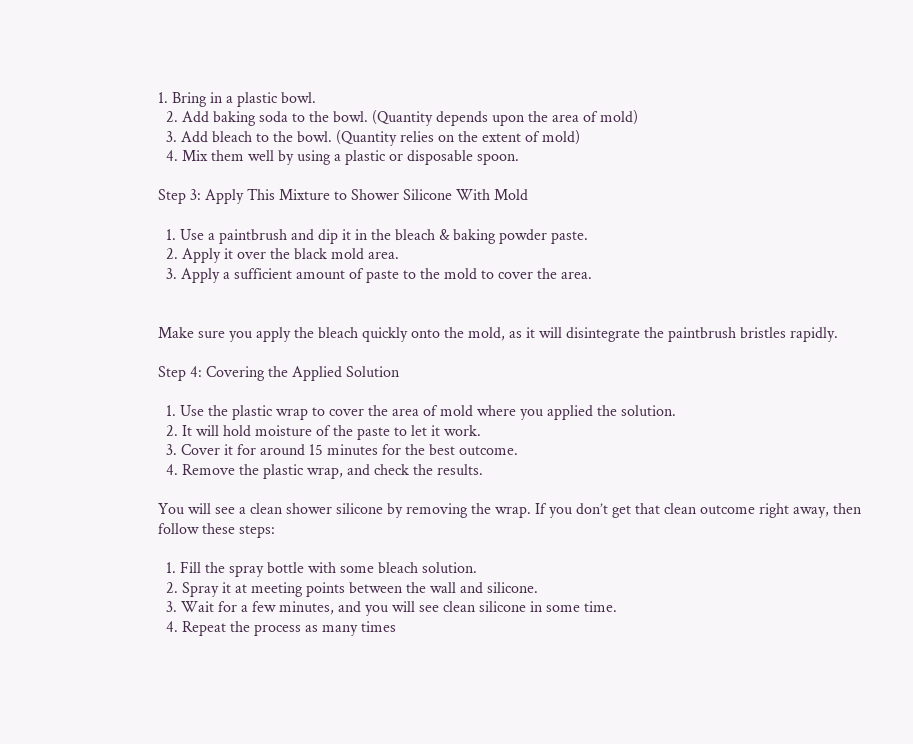1. Bring in a plastic bowl.
  2. Add baking soda to the bowl. (Quantity depends upon the area of mold)
  3. Add bleach to the bowl. (Quantity relies on the extent of mold)
  4. Mix them well by using a plastic or disposable spoon.

Step 3: Apply This Mixture to Shower Silicone With Mold

  1. Use a paintbrush and dip it in the bleach & baking powder paste.
  2. Apply it over the black mold area.
  3. Apply a sufficient amount of paste to the mold to cover the area.


Make sure you apply the bleach quickly onto the mold, as it will disintegrate the paintbrush bristles rapidly.

Step 4: Covering the Applied Solution

  1. Use the plastic wrap to cover the area of mold where you applied the solution.
  2. It will hold moisture of the paste to let it work.
  3. Cover it for around 15 minutes for the best outcome.
  4. Remove the plastic wrap, and check the results.

You will see a clean shower silicone by removing the wrap. If you don’t get that clean outcome right away, then follow these steps:

  1. Fill the spray bottle with some bleach solution.
  2. Spray it at meeting points between the wall and silicone.
  3. Wait for a few minutes, and you will see clean silicone in some time.
  4. Repeat the process as many times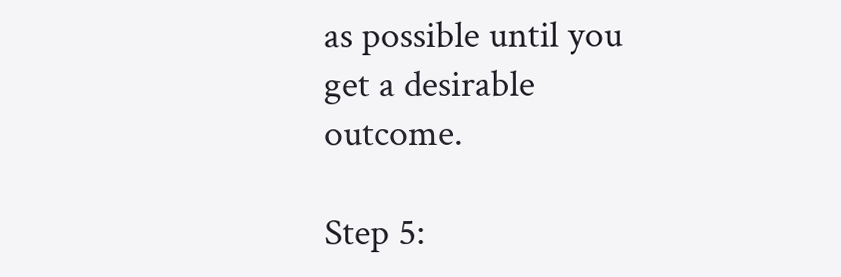as possible until you get a desirable outcome.

Step 5: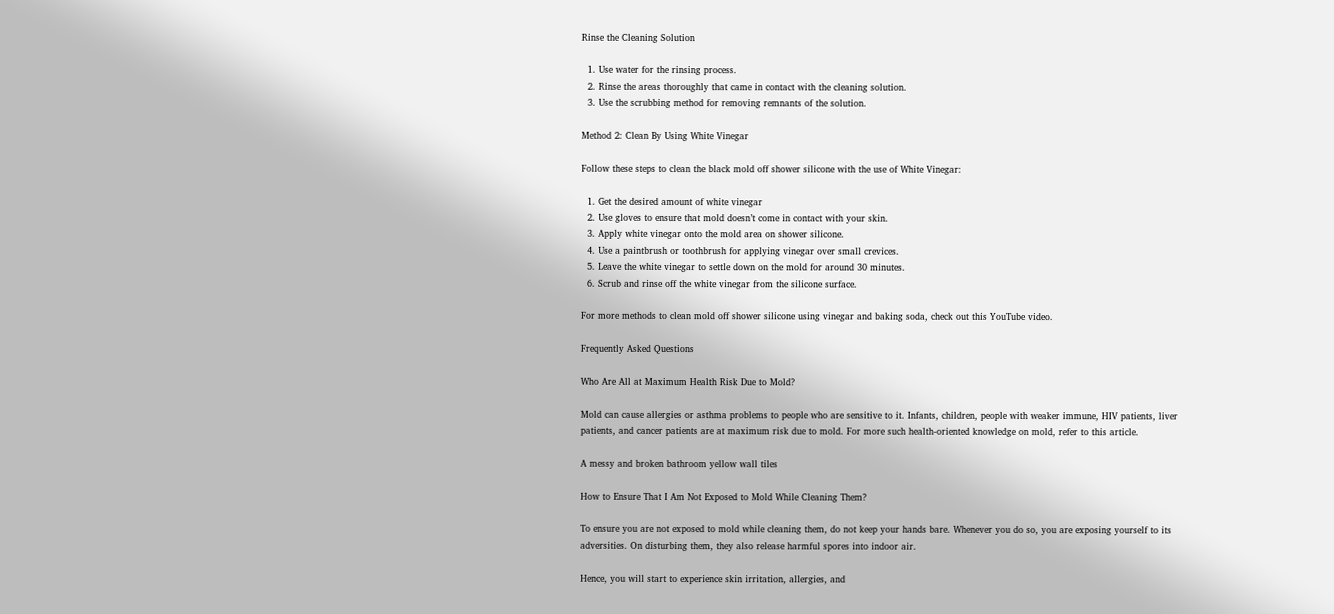Rinse the Cleaning Solution

  1. Use water for the rinsing process.
  2. Rinse the areas thoroughly that came in contact with the cleaning solution.
  3. Use the scrubbing method for removing remnants of the solution.

Method 2: Clean By Using White Vinegar

Follow these steps to clean the black mold off shower silicone with the use of White Vinegar:

  1. Get the desired amount of white vinegar
  2. Use gloves to ensure that mold doesn’t come in contact with your skin.
  3. Apply white vinegar onto the mold area on shower silicone.
  4. Use a paintbrush or toothbrush for applying vinegar over small crevices.
  5. Leave the white vinegar to settle down on the mold for around 30 minutes.
  6. Scrub and rinse off the white vinegar from the silicone surface.

For more methods to clean mold off shower silicone using vinegar and baking soda, check out this YouTube video.

Frequently Asked Questions

Who Are All at Maximum Health Risk Due to Mold?

Mold can cause allergies or asthma problems to people who are sensitive to it. Infants, children, people with weaker immune, HIV patients, liver patients, and cancer patients are at maximum risk due to mold. For more such health-oriented knowledge on mold, refer to this article.

A messy and broken bathroom yellow wall tiles

How to Ensure That I Am Not Exposed to Mold While Cleaning Them?

To ensure you are not exposed to mold while cleaning them, do not keep your hands bare. Whenever you do so, you are exposing yourself to its adversities. On disturbing them, they also release harmful spores into indoor air.

Hence, you will start to experience skin irritation, allergies, and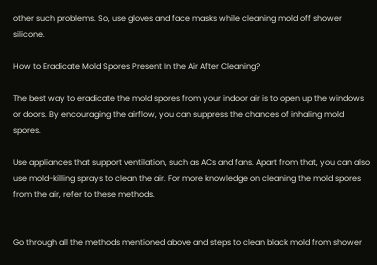other such problems. So, use gloves and face masks while cleaning mold off shower silicone.

How to Eradicate Mold Spores Present In the Air After Cleaning?

The best way to eradicate the mold spores from your indoor air is to open up the windows or doors. By encouraging the airflow, you can suppress the chances of inhaling mold spores.

Use appliances that support ventilation, such as ACs and fans. Apart from that, you can also use mold-killing sprays to clean the air. For more knowledge on cleaning the mold spores from the air, refer to these methods.


Go through all the methods mentioned above and steps to clean black mold from shower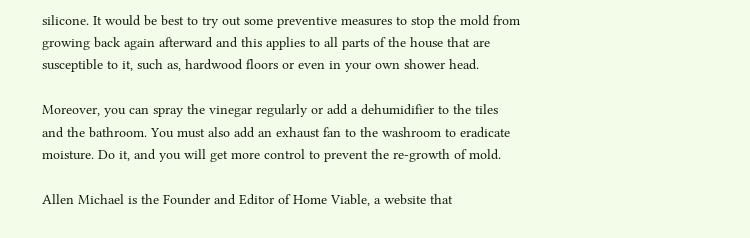silicone. It would be best to try out some preventive measures to stop the mold from growing back again afterward and this applies to all parts of the house that are susceptible to it, such as, hardwood floors or even in your own shower head.

Moreover, you can spray the vinegar regularly or add a dehumidifier to the tiles and the bathroom. You must also add an exhaust fan to the washroom to eradicate moisture. Do it, and you will get more control to prevent the re-growth of mold.

Allen Michael is the Founder and Editor of Home Viable, a website that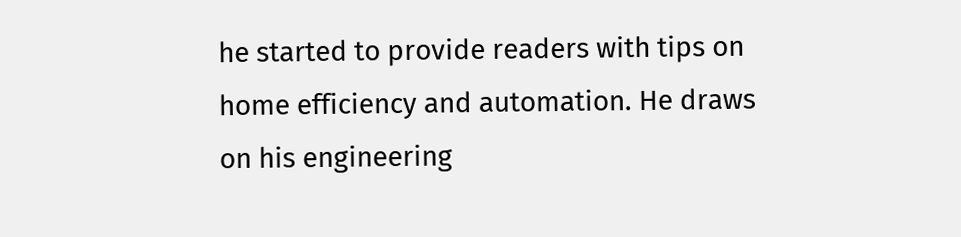he started to provide readers with tips on home efficiency and automation. He draws on his engineering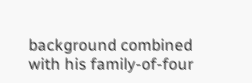background combined with his family-of-four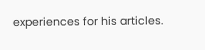experiences for his articles.